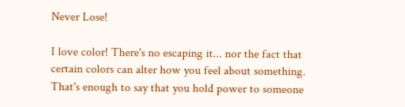Never Lose!

I love color! There's no escaping it... nor the fact that certain colors can alter how you feel about something. That's enough to say that you hold power to someone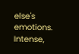else's emotions. Intense,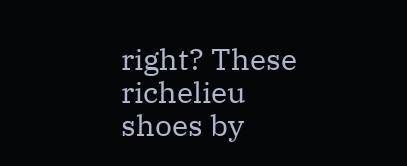right? These richelieu shoes by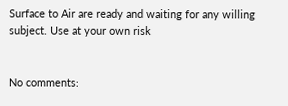Surface to Air are ready and waiting for any willing subject. Use at your own risk


No comments: